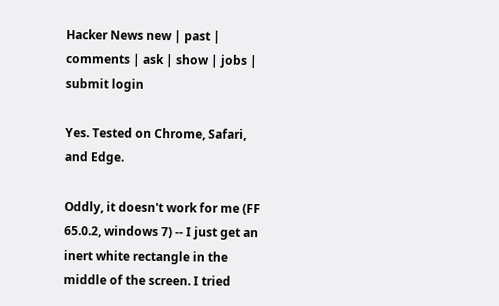Hacker News new | past | comments | ask | show | jobs | submit login

Yes. Tested on Chrome, Safari, and Edge.

Oddly, it doesn't work for me (FF 65.0.2, windows 7) -- I just get an inert white rectangle in the middle of the screen. I tried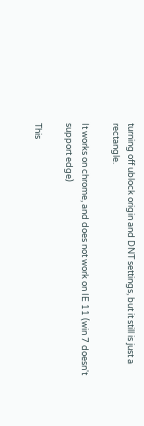turning off ublock origin and DNT settings, but it still is just a rectangle.

It works on chrome, and does not work on IE 11 (win 7 doesn't support edge)

This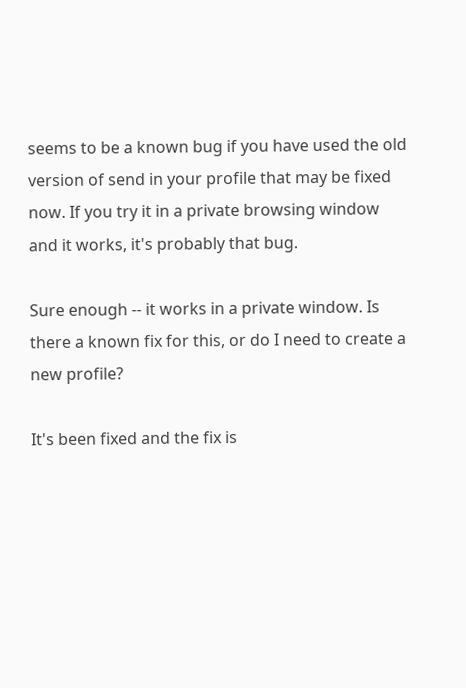seems to be a known bug if you have used the old version of send in your profile that may be fixed now. If you try it in a private browsing window and it works, it's probably that bug.

Sure enough -- it works in a private window. Is there a known fix for this, or do I need to create a new profile?

It's been fixed and the fix is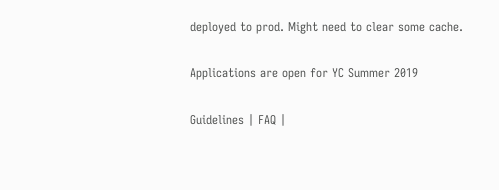deployed to prod. Might need to clear some cache.

Applications are open for YC Summer 2019

Guidelines | FAQ |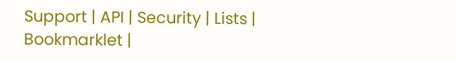Support | API | Security | Lists | Bookmarklet |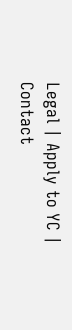Legal | Apply to YC | Contact